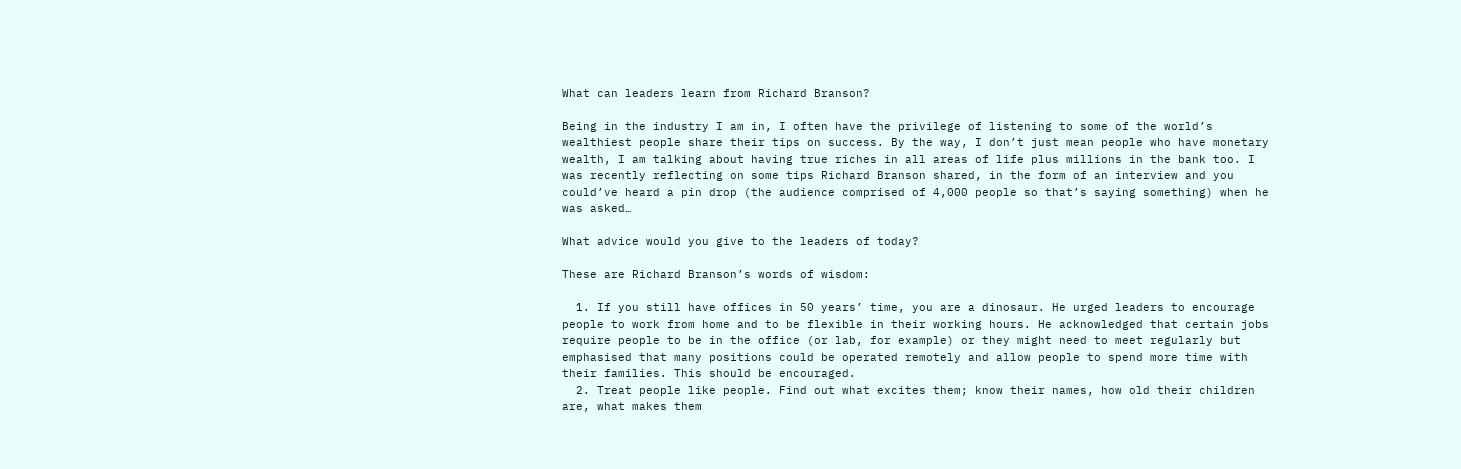What can leaders learn from Richard Branson?

Being in the industry I am in, I often have the privilege of listening to some of the world’s wealthiest people share their tips on success. By the way, I don’t just mean people who have monetary wealth, I am talking about having true riches in all areas of life plus millions in the bank too. I was recently reflecting on some tips Richard Branson shared, in the form of an interview and you could’ve heard a pin drop (the audience comprised of 4,000 people so that’s saying something) when he was asked…

What advice would you give to the leaders of today?

These are Richard Branson’s words of wisdom:

  1. If you still have offices in 50 years’ time, you are a dinosaur. He urged leaders to encourage people to work from home and to be flexible in their working hours. He acknowledged that certain jobs require people to be in the office (or lab, for example) or they might need to meet regularly but emphasised that many positions could be operated remotely and allow people to spend more time with their families. This should be encouraged.
  2. Treat people like people. Find out what excites them; know their names, how old their children are, what makes them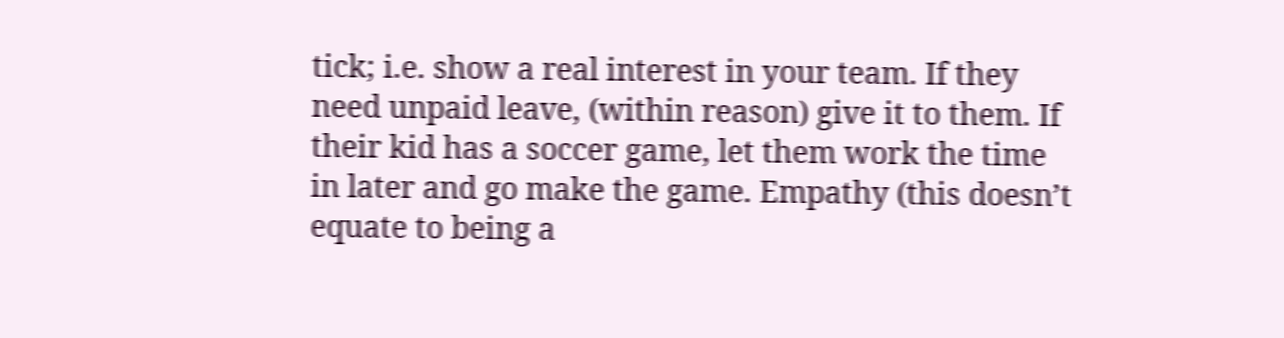tick; i.e. show a real interest in your team. If they need unpaid leave, (within reason) give it to them. If their kid has a soccer game, let them work the time in later and go make the game. Empathy (this doesn’t equate to being a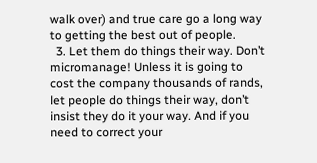walk over) and true care go a long way to getting the best out of people.
  3. Let them do things their way. Don’t micromanage! Unless it is going to cost the company thousands of rands, let people do things their way, don’t insist they do it your way. And if you need to correct your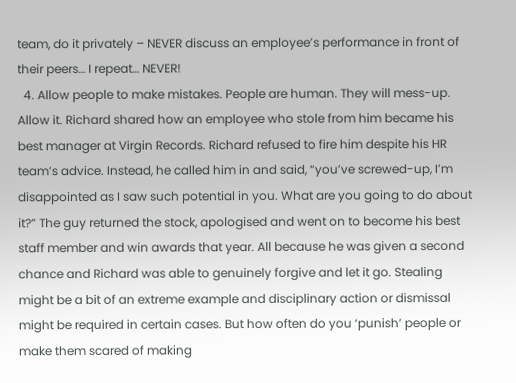team, do it privately – NEVER discuss an employee’s performance in front of their peers… I repeat… NEVER!
  4. Allow people to make mistakes. People are human. They will mess-up. Allow it. Richard shared how an employee who stole from him became his best manager at Virgin Records. Richard refused to fire him despite his HR team’s advice. Instead, he called him in and said, “you’ve screwed-up, I’m disappointed as I saw such potential in you. What are you going to do about it?” The guy returned the stock, apologised and went on to become his best staff member and win awards that year. All because he was given a second chance and Richard was able to genuinely forgive and let it go. Stealing might be a bit of an extreme example and disciplinary action or dismissal might be required in certain cases. But how often do you ‘punish’ people or make them scared of making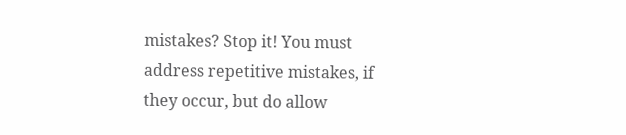mistakes? Stop it! You must address repetitive mistakes, if they occur, but do allow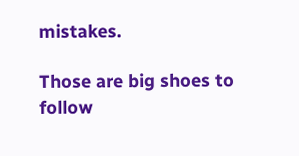mistakes.

Those are big shoes to follow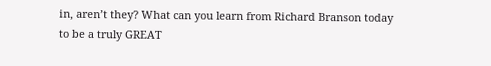in, aren’t they? What can you learn from Richard Branson today to be a truly GREAT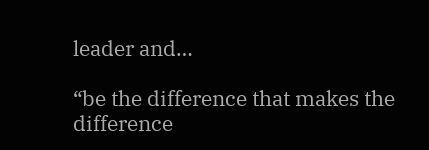leader and…

“be the difference that makes the difference